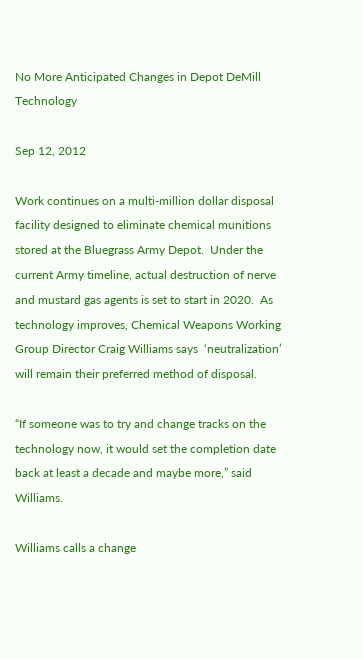No More Anticipated Changes in Depot DeMill Technology

Sep 12, 2012

Work continues on a multi-million dollar disposal facility designed to eliminate chemical munitions stored at the Bluegrass Army Depot.  Under the current Army timeline, actual destruction of nerve and mustard gas agents is set to start in 2020.  As technology improves, Chemical Weapons Working Group Director Craig Williams says  ‘neutralization’ will remain their preferred method of disposal.

“If someone was to try and change tracks on the technology now, it would set the completion date back at least a decade and maybe more,” said Williams.

Williams calls a change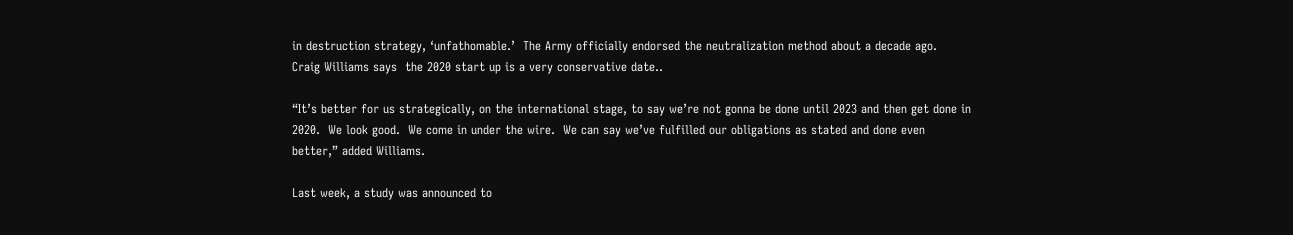in destruction strategy, ‘unfathomable.’  The Army officially endorsed the neutralization method about a decade ago.  Craig Williams says  the 2020 start up is a very conservative date..

“It’s better for us strategically, on the international stage, to say we’re not gonna be done until 2023 and then get done in 2020.  We look good.  We come in under the wire.  We can say we’ve fulfilled our obligations as stated and done even better,” added Williams.

Last week, a study was announced to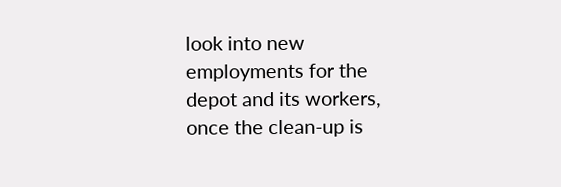look into new employments for the depot and its workers, once the clean-up is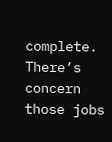complete.  There’s concern those jobs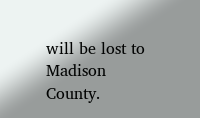will be lost to Madison County.